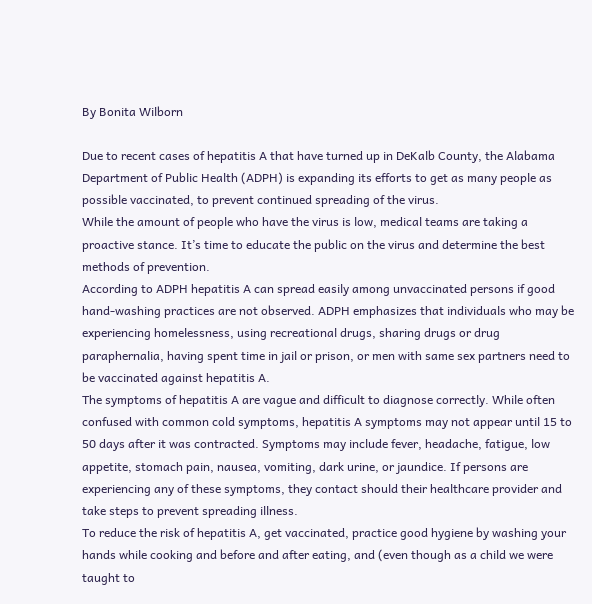By Bonita Wilborn

Due to recent cases of hepatitis A that have turned up in DeKalb County, the Alabama Department of Public Health (ADPH) is expanding its efforts to get as many people as possible vaccinated, to prevent continued spreading of the virus.
While the amount of people who have the virus is low, medical teams are taking a proactive stance. It’s time to educate the public on the virus and determine the best methods of prevention.
According to ADPH hepatitis A can spread easily among unvaccinated persons if good hand-washing practices are not observed. ADPH emphasizes that individuals who may be experiencing homelessness, using recreational drugs, sharing drugs or drug paraphernalia, having spent time in jail or prison, or men with same sex partners need to be vaccinated against hepatitis A.
The symptoms of hepatitis A are vague and difficult to diagnose correctly. While often confused with common cold symptoms, hepatitis A symptoms may not appear until 15 to 50 days after it was contracted. Symptoms may include fever, headache, fatigue, low appetite, stomach pain, nausea, vomiting, dark urine, or jaundice. If persons are experiencing any of these symptoms, they contact should their healthcare provider and take steps to prevent spreading illness.
To reduce the risk of hepatitis A, get vaccinated, practice good hygiene by washing your hands while cooking and before and after eating, and (even though as a child we were taught to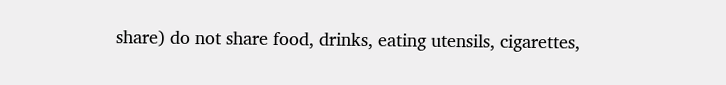share) do not share food, drinks, eating utensils, cigarettes,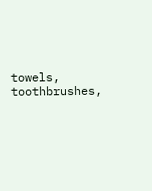towels, toothbrushes,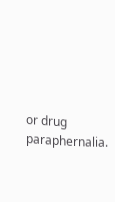or drug paraphernalia.